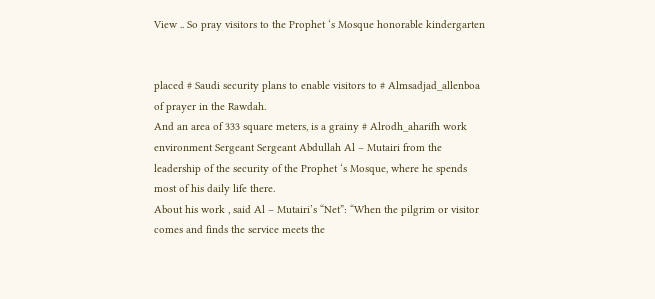View .. So pray visitors to the Prophet ‘s Mosque honorable kindergarten


placed # Saudi security plans to enable visitors to # Almsadjad_allenboa of prayer in the Rawdah.
And an area of 333 square meters, is a grainy # Alrodh_aharifh work environment Sergeant Sergeant Abdullah Al – Mutairi from the leadership of the security of the Prophet ‘s Mosque, where he spends most of his daily life there.
About his work , said Al – Mutairi’s “Net”: “When the pilgrim or visitor comes and finds the service meets the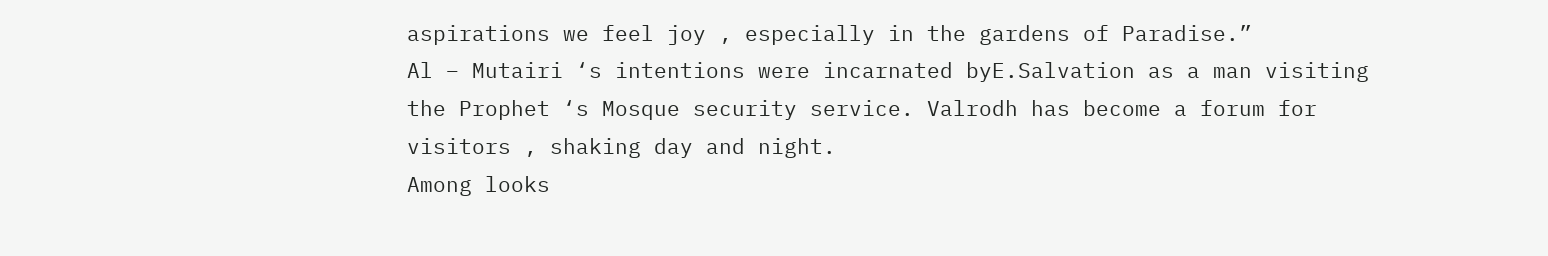aspirations we feel joy , especially in the gardens of Paradise.”
Al – Mutairi ‘s intentions were incarnated byE.Salvation as a man visiting the Prophet ‘s Mosque security service. Valrodh has become a forum for visitors , shaking day and night.
Among looks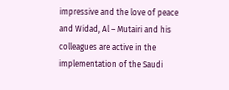impressive and the love of peace and Widad, Al – Mutairi and his colleagues are active in the implementation of the Saudi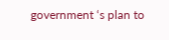government ‘s plan to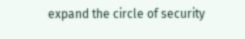expand the circle of security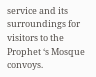service and its surroundings for visitors to the Prophet ‘s Mosque convoys.